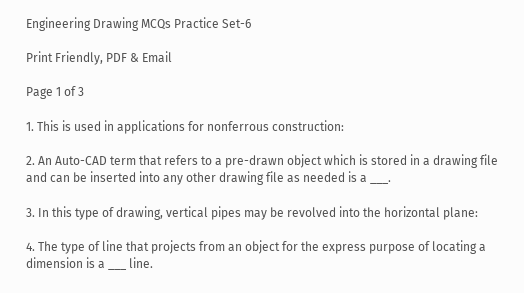Engineering Drawing MCQs Practice Set-6

Print Friendly, PDF & Email

Page 1 of 3

1. This is used in applications for nonferrous construction:

2. An Auto-CAD term that refers to a pre-drawn object which is stored in a drawing file and can be inserted into any other drawing file as needed is a ___.

3. In this type of drawing, vertical pipes may be revolved into the horizontal plane:

4. The type of line that projects from an object for the express purpose of locating a dimension is a ___ line.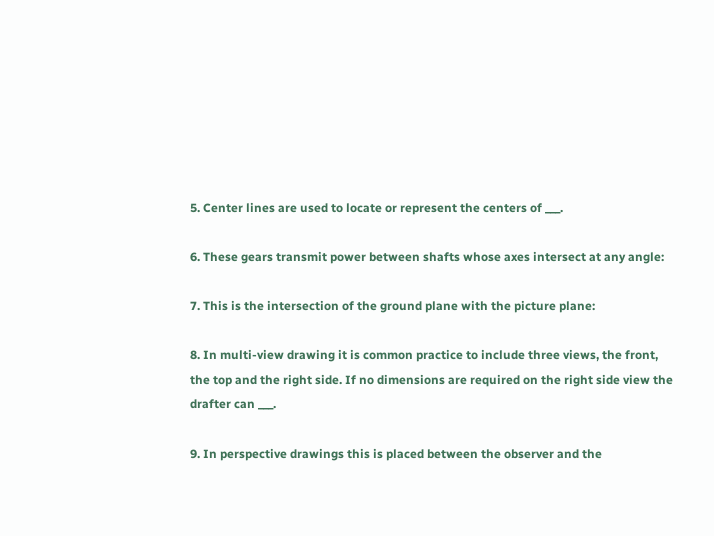5. Center lines are used to locate or represent the centers of ___.

6. These gears transmit power between shafts whose axes intersect at any angle:

7. This is the intersection of the ground plane with the picture plane:

8. In multi-view drawing it is common practice to include three views, the front, the top and the right side. If no dimensions are required on the right side view the drafter can ___.

9. In perspective drawings this is placed between the observer and the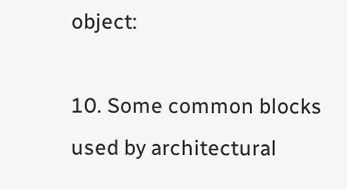object:

10. Some common blocks used by architectural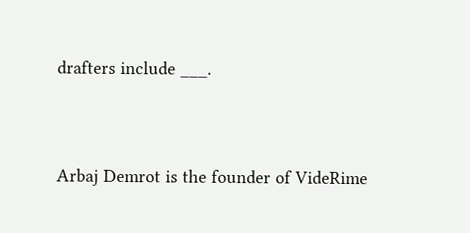drafters include ___.



Arbaj Demrot is the founder of VideRime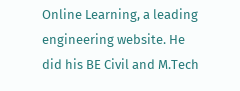Online Learning, a leading engineering website. He did his BE Civil and M.Tech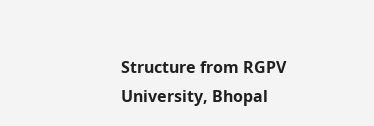Structure from RGPV University, Bhopal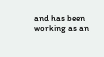and has been working as an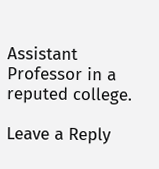Assistant Professor in a reputed college.

Leave a Reply